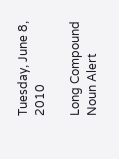Tuesday, June 8, 2010

Long Compound Noun Alert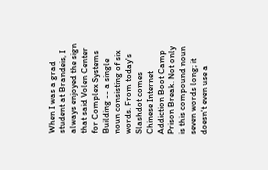When I was a grad student at Brandeis, I always enjoyed the sign that said Volen Center for Complex Systems Building -- a single noun consisting of six words. From today's Slashdot comes Chinese Internet Addiction Boot Camp Prison Break. Not only is this compound noun seven words long; it doesn't even use a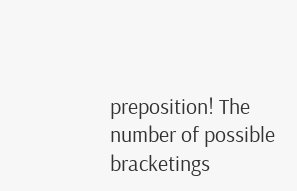preposition! The number of possible bracketings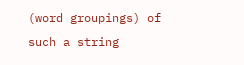(word groupings) of such a string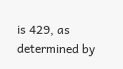is 429, as determined by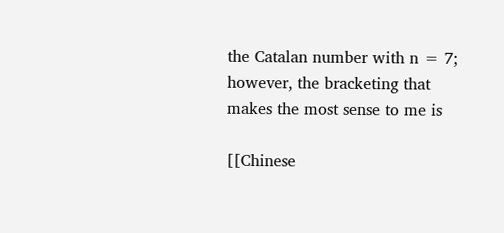the Catalan number with n = 7; however, the bracketing that makes the most sense to me is

[[Chinese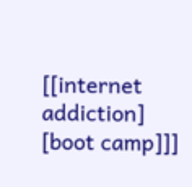[[internet addiction] [boot camp]]]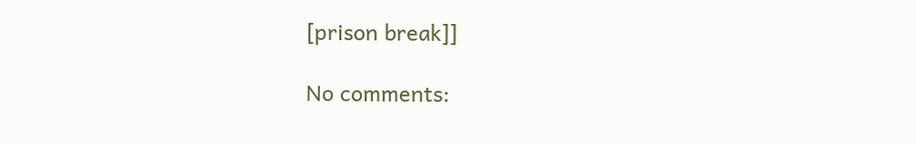[prison break]]

No comments: